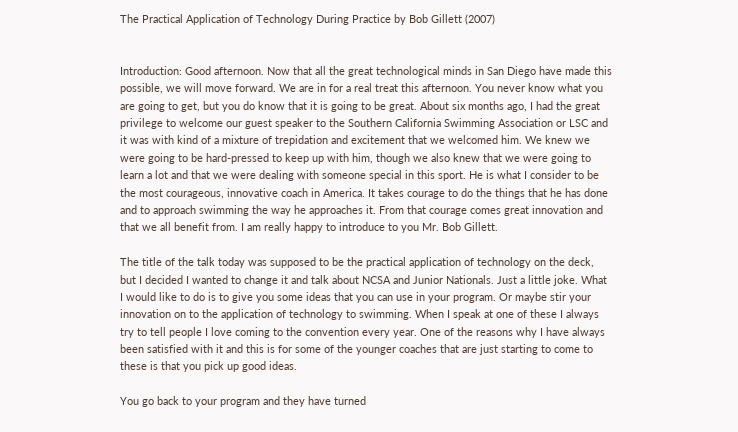The Practical Application of Technology During Practice by Bob Gillett (2007)


Introduction: Good afternoon. Now that all the great technological minds in San Diego have made this possible, we will move forward. We are in for a real treat this afternoon. You never know what you are going to get, but you do know that it is going to be great. About six months ago, I had the great privilege to welcome our guest speaker to the Southern California Swimming Association or LSC and it was with kind of a mixture of trepidation and excitement that we welcomed him. We knew we were going to be hard-pressed to keep up with him, though we also knew that we were going to learn a lot and that we were dealing with someone special in this sport. He is what I consider to be the most courageous, innovative coach in America. It takes courage to do the things that he has done and to approach swimming the way he approaches it. From that courage comes great innovation and that we all benefit from. I am really happy to introduce to you Mr. Bob Gillett.

The title of the talk today was supposed to be the practical application of technology on the deck, but I decided I wanted to change it and talk about NCSA and Junior Nationals. Just a little joke. What I would like to do is to give you some ideas that you can use in your program. Or maybe stir your innovation on to the application of technology to swimming. When I speak at one of these I always try to tell people I love coming to the convention every year. One of the reasons why I have always been satisfied with it and this is for some of the younger coaches that are just starting to come to these is that you pick up good ideas.

You go back to your program and they have turned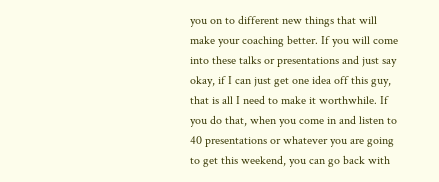you on to different new things that will make your coaching better. If you will come into these talks or presentations and just say okay, if I can just get one idea off this guy, that is all I need to make it worthwhile. If you do that, when you come in and listen to 40 presentations or whatever you are going to get this weekend, you can go back with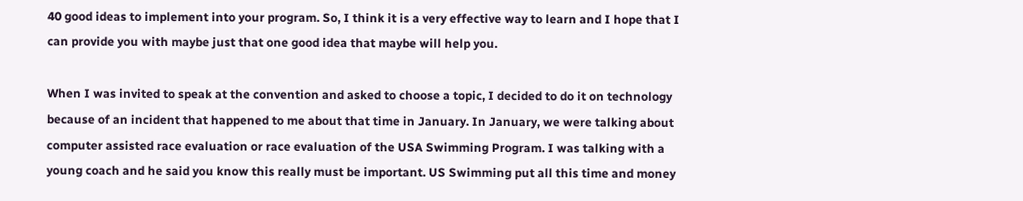40 good ideas to implement into your program. So, I think it is a very effective way to learn and I hope that I can provide you with maybe just that one good idea that maybe will help you.

When I was invited to speak at the convention and asked to choose a topic, I decided to do it on technology because of an incident that happened to me about that time in January. In January, we were talking about computer assisted race evaluation or race evaluation of the USA Swimming Program. I was talking with a young coach and he said you know this really must be important. US Swimming put all this time and money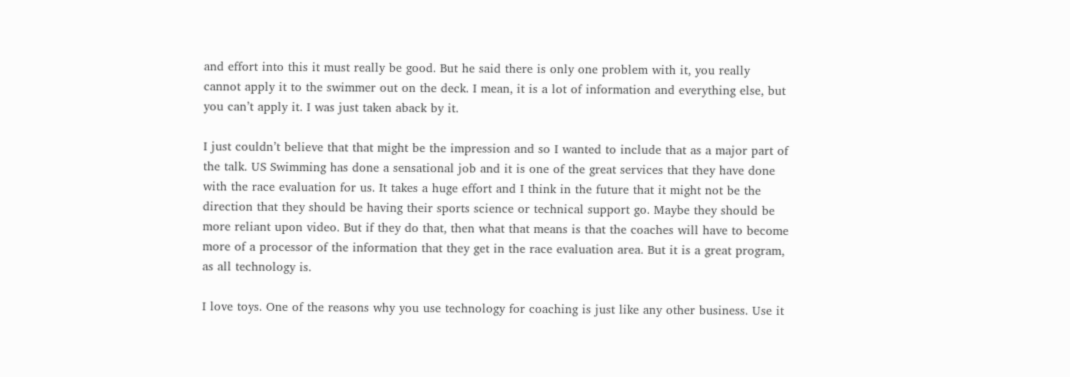and effort into this it must really be good. But he said there is only one problem with it, you really cannot apply it to the swimmer out on the deck. I mean, it is a lot of information and everything else, but you can’t apply it. I was just taken aback by it.

I just couldn’t believe that that might be the impression and so I wanted to include that as a major part of the talk. US Swimming has done a sensational job and it is one of the great services that they have done with the race evaluation for us. It takes a huge effort and I think in the future that it might not be the direction that they should be having their sports science or technical support go. Maybe they should be more reliant upon video. But if they do that, then what that means is that the coaches will have to become more of a processor of the information that they get in the race evaluation area. But it is a great program, as all technology is.

I love toys. One of the reasons why you use technology for coaching is just like any other business. Use it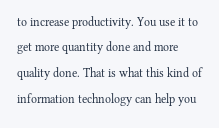to increase productivity. You use it to get more quantity done and more quality done. That is what this kind of information technology can help you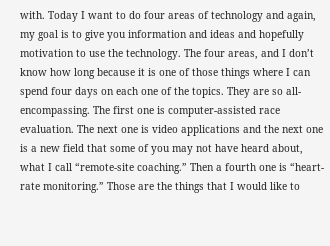with. Today I want to do four areas of technology and again, my goal is to give you information and ideas and hopefully motivation to use the technology. The four areas, and I don’t know how long because it is one of those things where I can spend four days on each one of the topics. They are so all-encompassing. The first one is computer-assisted race evaluation. The next one is video applications and the next one is a new field that some of you may not have heard about, what I call “remote-site coaching.” Then a fourth one is “heart-rate monitoring.” Those are the things that I would like to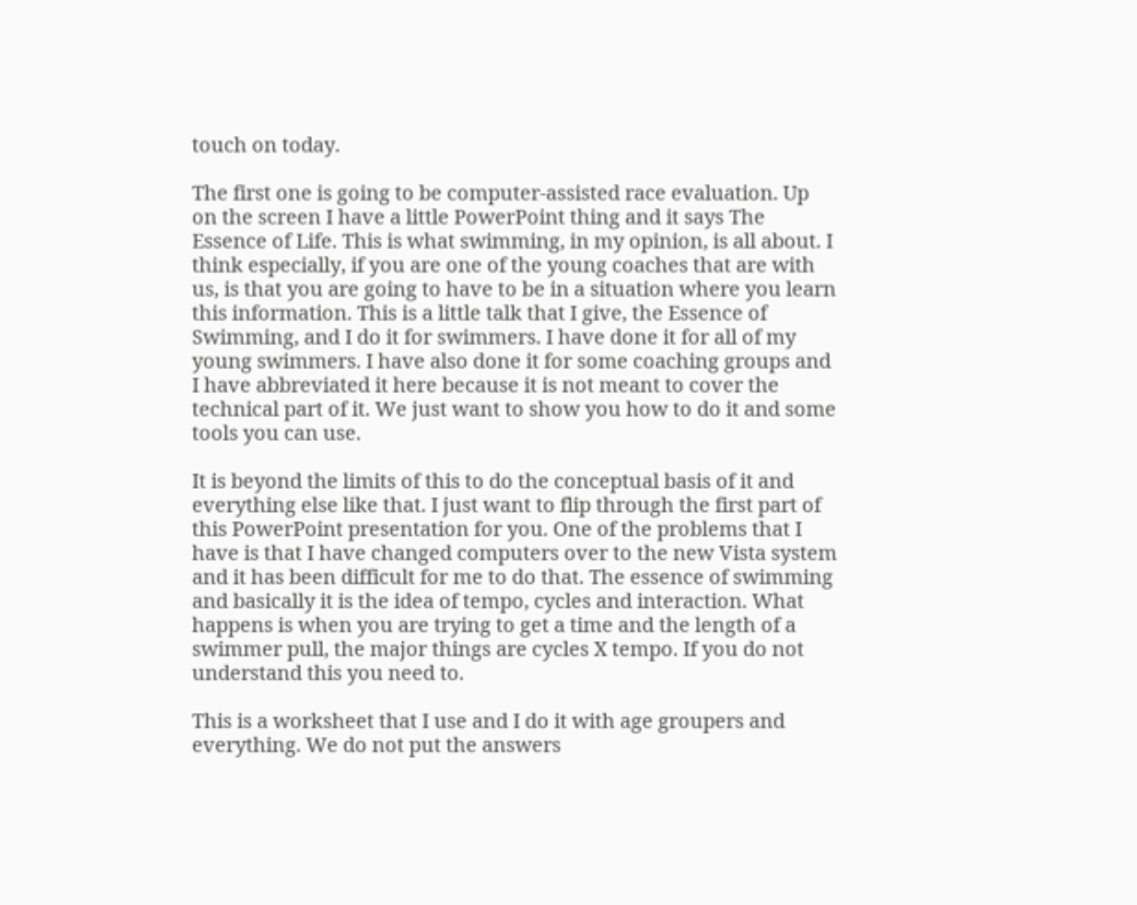touch on today.

The first one is going to be computer-assisted race evaluation. Up on the screen I have a little PowerPoint thing and it says The Essence of Life. This is what swimming, in my opinion, is all about. I think especially, if you are one of the young coaches that are with us, is that you are going to have to be in a situation where you learn this information. This is a little talk that I give, the Essence of Swimming, and I do it for swimmers. I have done it for all of my young swimmers. I have also done it for some coaching groups and I have abbreviated it here because it is not meant to cover the technical part of it. We just want to show you how to do it and some tools you can use.

It is beyond the limits of this to do the conceptual basis of it and everything else like that. I just want to flip through the first part of this PowerPoint presentation for you. One of the problems that I have is that I have changed computers over to the new Vista system and it has been difficult for me to do that. The essence of swimming and basically it is the idea of tempo, cycles and interaction. What happens is when you are trying to get a time and the length of a swimmer pull, the major things are cycles X tempo. If you do not understand this you need to.

This is a worksheet that I use and I do it with age groupers and everything. We do not put the answers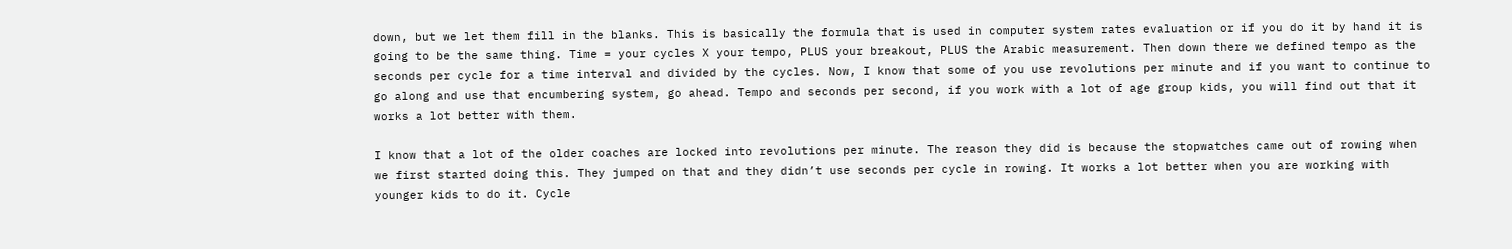down, but we let them fill in the blanks. This is basically the formula that is used in computer system rates evaluation or if you do it by hand it is going to be the same thing. Time = your cycles X your tempo, PLUS your breakout, PLUS the Arabic measurement. Then down there we defined tempo as the seconds per cycle for a time interval and divided by the cycles. Now, I know that some of you use revolutions per minute and if you want to continue to go along and use that encumbering system, go ahead. Tempo and seconds per second, if you work with a lot of age group kids, you will find out that it works a lot better with them.

I know that a lot of the older coaches are locked into revolutions per minute. The reason they did is because the stopwatches came out of rowing when we first started doing this. They jumped on that and they didn’t use seconds per cycle in rowing. It works a lot better when you are working with younger kids to do it. Cycle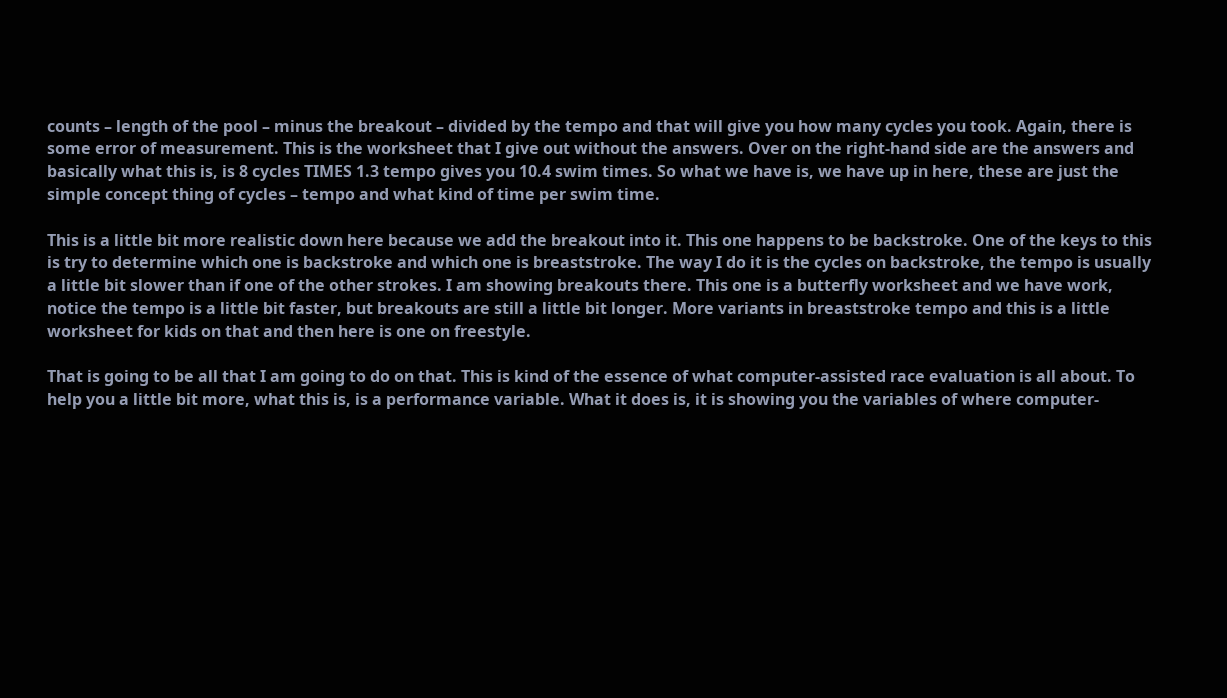counts – length of the pool – minus the breakout – divided by the tempo and that will give you how many cycles you took. Again, there is some error of measurement. This is the worksheet that I give out without the answers. Over on the right-hand side are the answers and basically what this is, is 8 cycles TIMES 1.3 tempo gives you 10.4 swim times. So what we have is, we have up in here, these are just the simple concept thing of cycles – tempo and what kind of time per swim time.

This is a little bit more realistic down here because we add the breakout into it. This one happens to be backstroke. One of the keys to this is try to determine which one is backstroke and which one is breaststroke. The way I do it is the cycles on backstroke, the tempo is usually a little bit slower than if one of the other strokes. I am showing breakouts there. This one is a butterfly worksheet and we have work, notice the tempo is a little bit faster, but breakouts are still a little bit longer. More variants in breaststroke tempo and this is a little worksheet for kids on that and then here is one on freestyle.

That is going to be all that I am going to do on that. This is kind of the essence of what computer-assisted race evaluation is all about. To help you a little bit more, what this is, is a performance variable. What it does is, it is showing you the variables of where computer-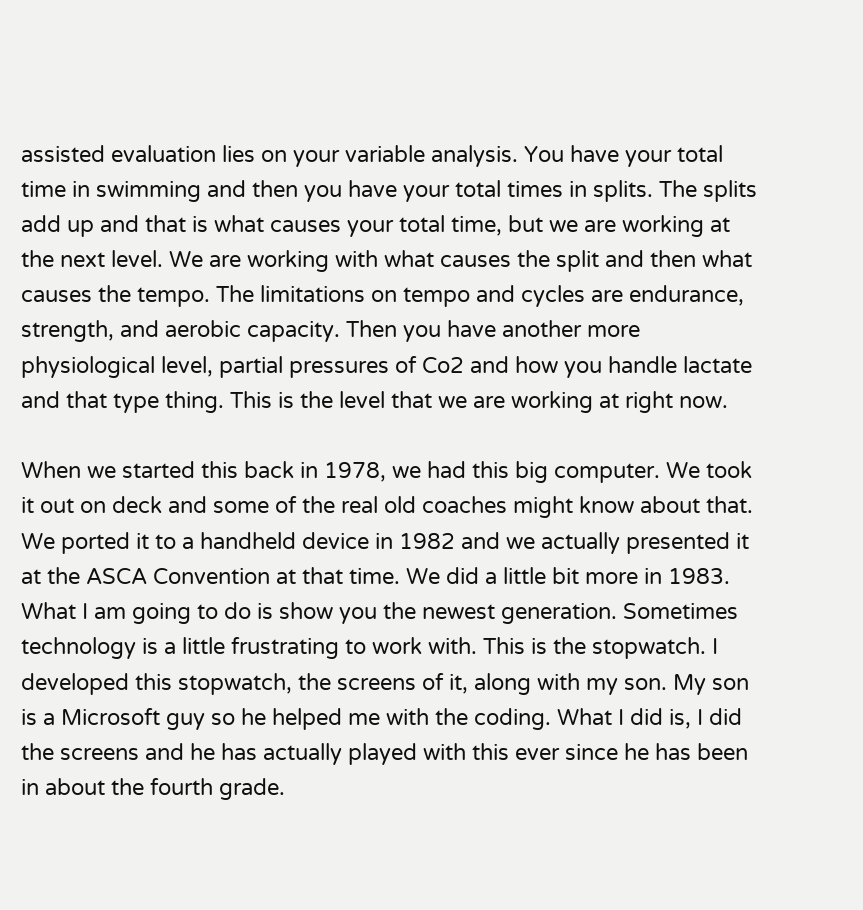assisted evaluation lies on your variable analysis. You have your total time in swimming and then you have your total times in splits. The splits add up and that is what causes your total time, but we are working at the next level. We are working with what causes the split and then what causes the tempo. The limitations on tempo and cycles are endurance, strength, and aerobic capacity. Then you have another more physiological level, partial pressures of Co2 and how you handle lactate and that type thing. This is the level that we are working at right now.

When we started this back in 1978, we had this big computer. We took it out on deck and some of the real old coaches might know about that. We ported it to a handheld device in 1982 and we actually presented it at the ASCA Convention at that time. We did a little bit more in 1983. What I am going to do is show you the newest generation. Sometimes technology is a little frustrating to work with. This is the stopwatch. I developed this stopwatch, the screens of it, along with my son. My son is a Microsoft guy so he helped me with the coding. What I did is, I did the screens and he has actually played with this ever since he has been in about the fourth grade.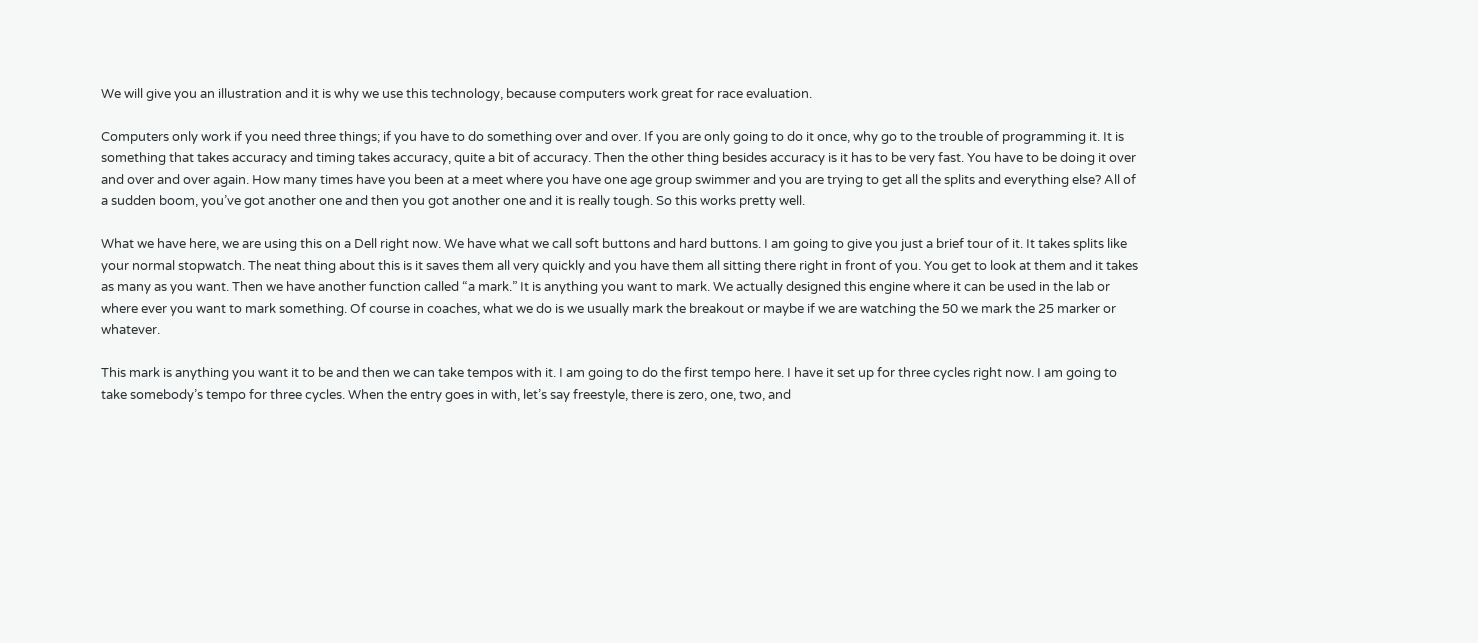We will give you an illustration and it is why we use this technology, because computers work great for race evaluation.

Computers only work if you need three things; if you have to do something over and over. If you are only going to do it once, why go to the trouble of programming it. It is something that takes accuracy and timing takes accuracy, quite a bit of accuracy. Then the other thing besides accuracy is it has to be very fast. You have to be doing it over and over and over again. How many times have you been at a meet where you have one age group swimmer and you are trying to get all the splits and everything else? All of a sudden boom, you’ve got another one and then you got another one and it is really tough. So this works pretty well.

What we have here, we are using this on a Dell right now. We have what we call soft buttons and hard buttons. I am going to give you just a brief tour of it. It takes splits like your normal stopwatch. The neat thing about this is it saves them all very quickly and you have them all sitting there right in front of you. You get to look at them and it takes as many as you want. Then we have another function called “a mark.” It is anything you want to mark. We actually designed this engine where it can be used in the lab or where ever you want to mark something. Of course in coaches, what we do is we usually mark the breakout or maybe if we are watching the 50 we mark the 25 marker or whatever.

This mark is anything you want it to be and then we can take tempos with it. I am going to do the first tempo here. I have it set up for three cycles right now. I am going to take somebody’s tempo for three cycles. When the entry goes in with, let’s say freestyle, there is zero, one, two, and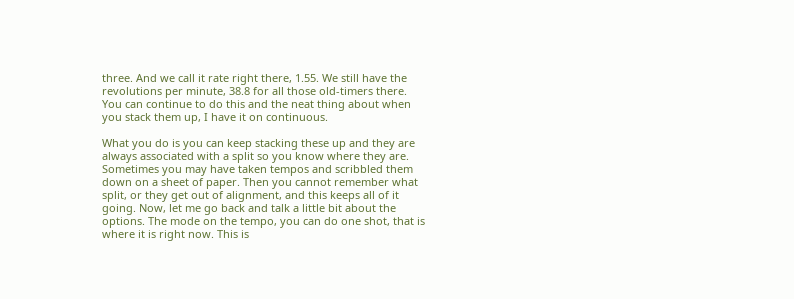three. And we call it rate right there, 1.55. We still have the revolutions per minute, 38.8 for all those old-timers there. You can continue to do this and the neat thing about when you stack them up, I have it on continuous.

What you do is you can keep stacking these up and they are always associated with a split so you know where they are. Sometimes you may have taken tempos and scribbled them down on a sheet of paper. Then you cannot remember what split, or they get out of alignment, and this keeps all of it going. Now, let me go back and talk a little bit about the options. The mode on the tempo, you can do one shot, that is where it is right now. This is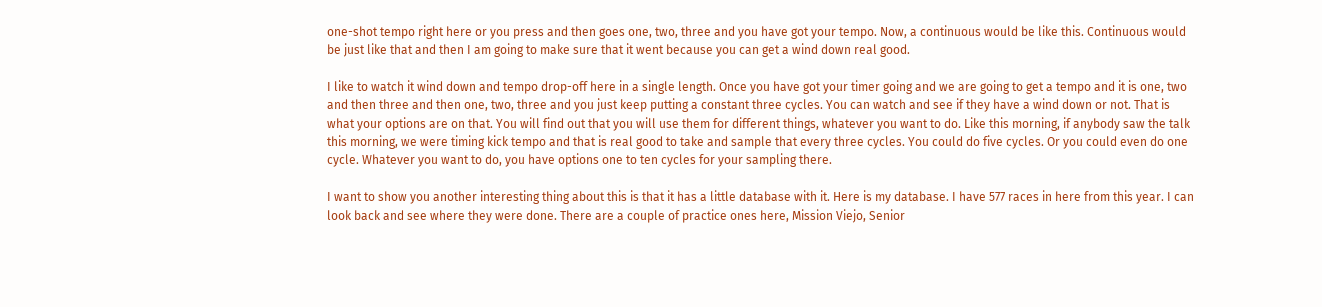one-shot tempo right here or you press and then goes one, two, three and you have got your tempo. Now, a continuous would be like this. Continuous would be just like that and then I am going to make sure that it went because you can get a wind down real good.

I like to watch it wind down and tempo drop-off here in a single length. Once you have got your timer going and we are going to get a tempo and it is one, two and then three and then one, two, three and you just keep putting a constant three cycles. You can watch and see if they have a wind down or not. That is what your options are on that. You will find out that you will use them for different things, whatever you want to do. Like this morning, if anybody saw the talk this morning, we were timing kick tempo and that is real good to take and sample that every three cycles. You could do five cycles. Or you could even do one cycle. Whatever you want to do, you have options one to ten cycles for your sampling there.

I want to show you another interesting thing about this is that it has a little database with it. Here is my database. I have 577 races in here from this year. I can look back and see where they were done. There are a couple of practice ones here, Mission Viejo, Senior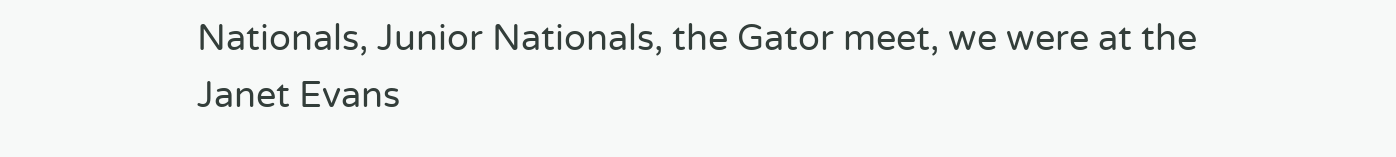Nationals, Junior Nationals, the Gator meet, we were at the Janet Evans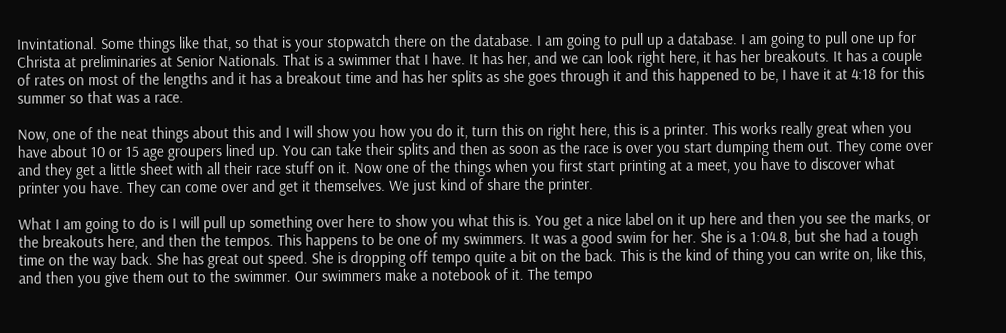Invintational. Some things like that, so that is your stopwatch there on the database. I am going to pull up a database. I am going to pull one up for Christa at preliminaries at Senior Nationals. That is a swimmer that I have. It has her, and we can look right here, it has her breakouts. It has a couple of rates on most of the lengths and it has a breakout time and has her splits as she goes through it and this happened to be, I have it at 4:18 for this summer so that was a race.

Now, one of the neat things about this and I will show you how you do it, turn this on right here, this is a printer. This works really great when you have about 10 or 15 age groupers lined up. You can take their splits and then as soon as the race is over you start dumping them out. They come over and they get a little sheet with all their race stuff on it. Now one of the things when you first start printing at a meet, you have to discover what printer you have. They can come over and get it themselves. We just kind of share the printer.

What I am going to do is I will pull up something over here to show you what this is. You get a nice label on it up here and then you see the marks, or the breakouts here, and then the tempos. This happens to be one of my swimmers. It was a good swim for her. She is a 1:04.8, but she had a tough time on the way back. She has great out speed. She is dropping off tempo quite a bit on the back. This is the kind of thing you can write on, like this, and then you give them out to the swimmer. Our swimmers make a notebook of it. The tempo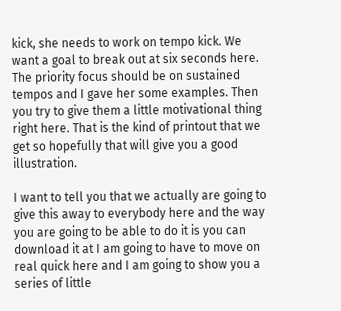kick, she needs to work on tempo kick. We want a goal to break out at six seconds here. The priority focus should be on sustained tempos and I gave her some examples. Then you try to give them a little motivational thing right here. That is the kind of printout that we get so hopefully that will give you a good illustration.

I want to tell you that we actually are going to give this away to everybody here and the way you are going to be able to do it is you can download it at I am going to have to move on real quick here and I am going to show you a series of little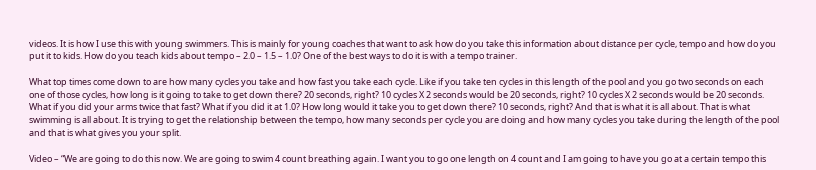videos. It is how I use this with young swimmers. This is mainly for young coaches that want to ask how do you take this information about distance per cycle, tempo and how do you put it to kids. How do you teach kids about tempo – 2.0 – 1.5 – 1.0? One of the best ways to do it is with a tempo trainer.

What top times come down to are how many cycles you take and how fast you take each cycle. Like if you take ten cycles in this length of the pool and you go two seconds on each one of those cycles, how long is it going to take to get down there? 20 seconds, right? 10 cycles X 2 seconds would be 20 seconds, right? 10 cycles X 2 seconds would be 20 seconds. What if you did your arms twice that fast? What if you did it at 1.0? How long would it take you to get down there? 10 seconds, right? And that is what it is all about. That is what swimming is all about. It is trying to get the relationship between the tempo, how many seconds per cycle you are doing and how many cycles you take during the length of the pool and that is what gives you your split.

Video – “We are going to do this now. We are going to swim 4 count breathing again. I want you to go one length on 4 count and I am going to have you go at a certain tempo this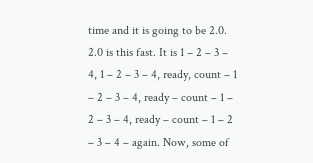time and it is going to be 2.0. 2.0 is this fast. It is 1 – 2 – 3 – 4, 1 – 2 – 3 – 4, ready, count – 1 – 2 – 3 – 4, ready – count – 1 – 2 – 3 – 4, ready – count – 1 – 2 – 3 – 4 – again. Now, some of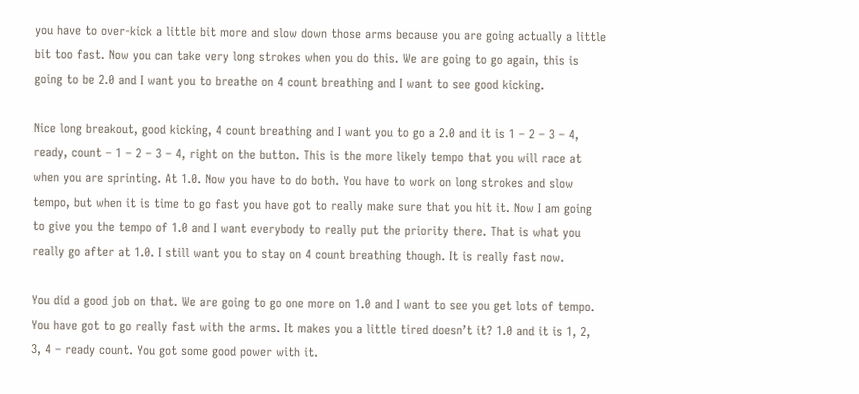you have to over-kick a little bit more and slow down those arms because you are going actually a little bit too fast. Now you can take very long strokes when you do this. We are going to go again, this is going to be 2.0 and I want you to breathe on 4 count breathing and I want to see good kicking.

Nice long breakout, good kicking, 4 count breathing and I want you to go a 2.0 and it is 1 – 2 – 3 – 4, ready, count – 1 – 2 – 3 – 4, right on the button. This is the more likely tempo that you will race at when you are sprinting. At 1.0. Now you have to do both. You have to work on long strokes and slow tempo, but when it is time to go fast you have got to really make sure that you hit it. Now I am going to give you the tempo of 1.0 and I want everybody to really put the priority there. That is what you really go after at 1.0. I still want you to stay on 4 count breathing though. It is really fast now.

You did a good job on that. We are going to go one more on 1.0 and I want to see you get lots of tempo. You have got to go really fast with the arms. It makes you a little tired doesn’t it? 1.0 and it is 1, 2, 3, 4 – ready count. You got some good power with it.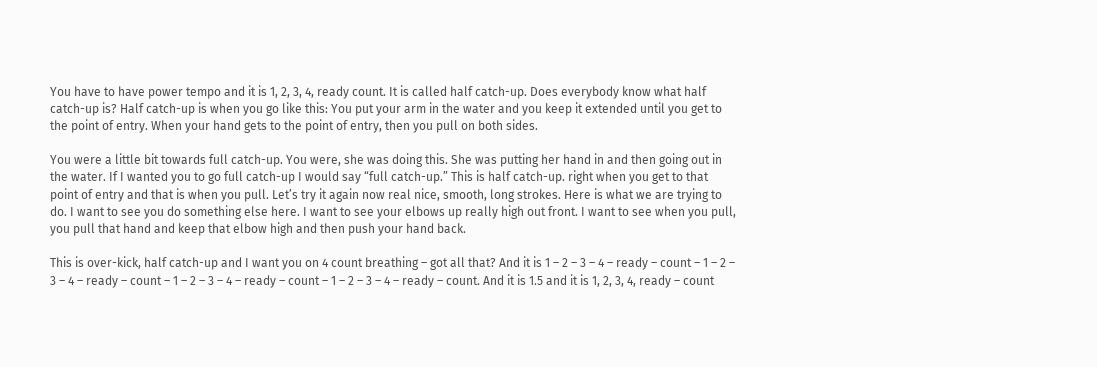You have to have power tempo and it is 1, 2, 3, 4, ready count. It is called half catch-up. Does everybody know what half catch-up is? Half catch-up is when you go like this: You put your arm in the water and you keep it extended until you get to the point of entry. When your hand gets to the point of entry, then you pull on both sides.

You were a little bit towards full catch-up. You were, she was doing this. She was putting her hand in and then going out in the water. If I wanted you to go full catch-up I would say “full catch-up.” This is half catch-up. right when you get to that point of entry and that is when you pull. Let’s try it again now real nice, smooth, long strokes. Here is what we are trying to do. I want to see you do something else here. I want to see your elbows up really high out front. I want to see when you pull, you pull that hand and keep that elbow high and then push your hand back.

This is over-kick, half catch-up and I want you on 4 count breathing – got all that? And it is 1 – 2 – 3 – 4 – ready – count – 1 – 2 – 3 – 4 – ready – count – 1 – 2 – 3 – 4 – ready – count – 1 – 2 – 3 – 4 – ready – count. And it is 1.5 and it is 1, 2, 3, 4, ready – count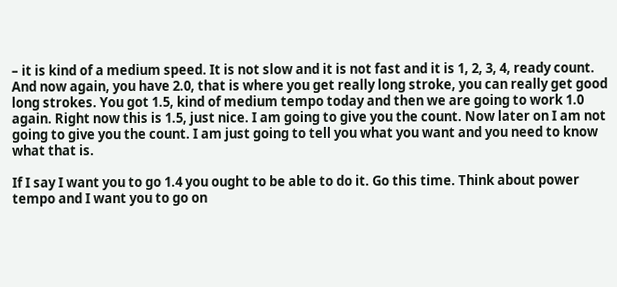– it is kind of a medium speed. It is not slow and it is not fast and it is 1, 2, 3, 4, ready count. And now again, you have 2.0, that is where you get really long stroke, you can really get good long strokes. You got 1.5, kind of medium tempo today and then we are going to work 1.0 again. Right now this is 1.5, just nice. I am going to give you the count. Now later on I am not going to give you the count. I am just going to tell you what you want and you need to know what that is.

If I say I want you to go 1.4 you ought to be able to do it. Go this time. Think about power tempo and I want you to go on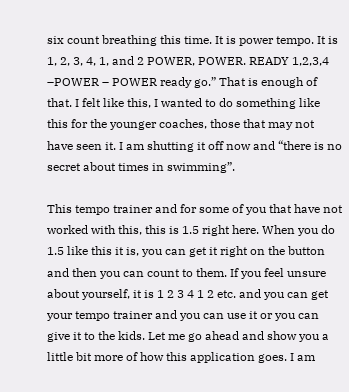six count breathing this time. It is power tempo. It is 1, 2, 3, 4, 1, and 2 POWER, POWER. READY 1,2,3,4 –POWER – POWER ready go.” That is enough of that. I felt like this, I wanted to do something like this for the younger coaches, those that may not have seen it. I am shutting it off now and “there is no secret about times in swimming”.

This tempo trainer and for some of you that have not worked with this, this is 1.5 right here. When you do 1.5 like this it is, you can get it right on the button and then you can count to them. If you feel unsure about yourself, it is 1 2 3 4 1 2 etc. and you can get your tempo trainer and you can use it or you can give it to the kids. Let me go ahead and show you a little bit more of how this application goes. I am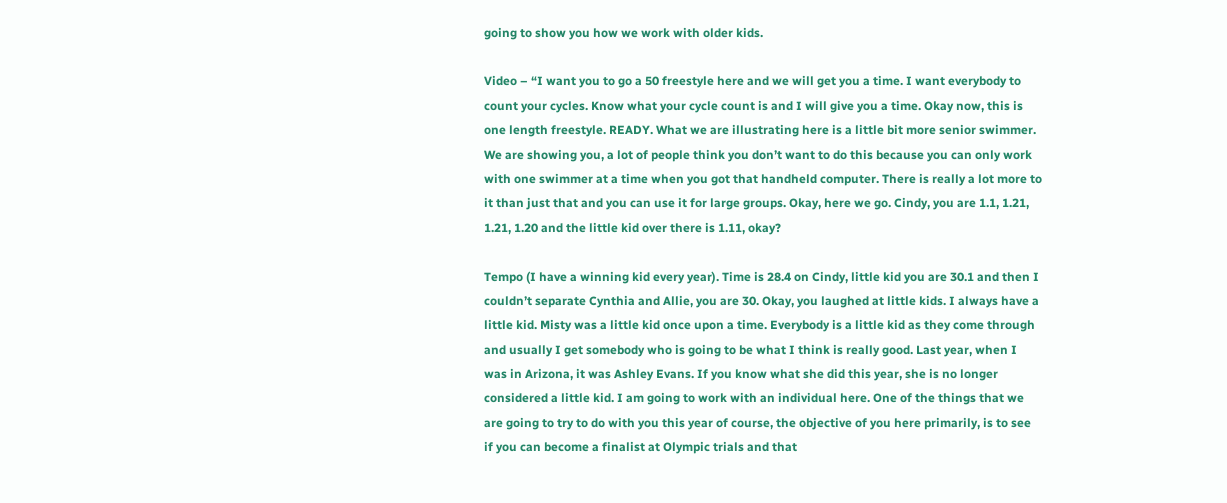going to show you how we work with older kids.

Video – “I want you to go a 50 freestyle here and we will get you a time. I want everybody to count your cycles. Know what your cycle count is and I will give you a time. Okay now, this is one length freestyle. READY. What we are illustrating here is a little bit more senior swimmer. We are showing you, a lot of people think you don’t want to do this because you can only work with one swimmer at a time when you got that handheld computer. There is really a lot more to it than just that and you can use it for large groups. Okay, here we go. Cindy, you are 1.1, 1.21, 1.21, 1.20 and the little kid over there is 1.11, okay?

Tempo (I have a winning kid every year). Time is 28.4 on Cindy, little kid you are 30.1 and then I couldn’t separate Cynthia and Allie, you are 30. Okay, you laughed at little kids. I always have a little kid. Misty was a little kid once upon a time. Everybody is a little kid as they come through and usually I get somebody who is going to be what I think is really good. Last year, when I was in Arizona, it was Ashley Evans. If you know what she did this year, she is no longer considered a little kid. I am going to work with an individual here. One of the things that we are going to try to do with you this year of course, the objective of you here primarily, is to see if you can become a finalist at Olympic trials and that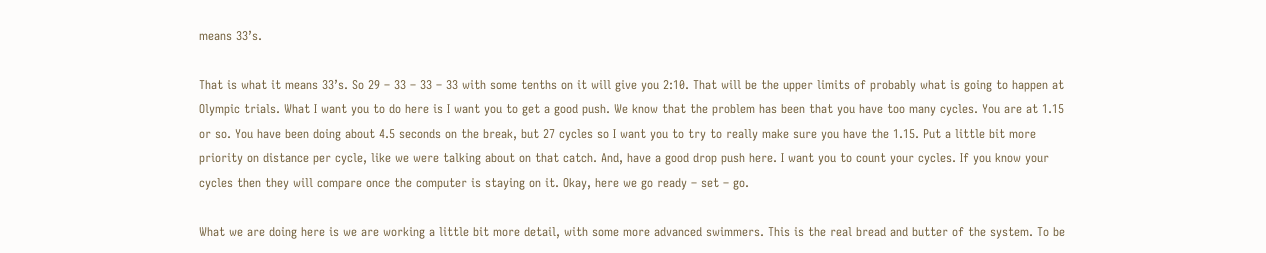means 33’s.

That is what it means 33’s. So 29 – 33 – 33 – 33 with some tenths on it will give you 2:10. That will be the upper limits of probably what is going to happen at Olympic trials. What I want you to do here is I want you to get a good push. We know that the problem has been that you have too many cycles. You are at 1.15 or so. You have been doing about 4.5 seconds on the break, but 27 cycles so I want you to try to really make sure you have the 1.15. Put a little bit more priority on distance per cycle, like we were talking about on that catch. And, have a good drop push here. I want you to count your cycles. If you know your cycles then they will compare once the computer is staying on it. Okay, here we go ready – set – go.

What we are doing here is we are working a little bit more detail, with some more advanced swimmers. This is the real bread and butter of the system. To be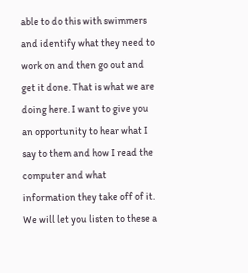able to do this with swimmers and identify what they need to work on and then go out and get it done. That is what we are doing here. I want to give you an opportunity to hear what I say to them and how I read the computer and what information they take off of it. We will let you listen to these a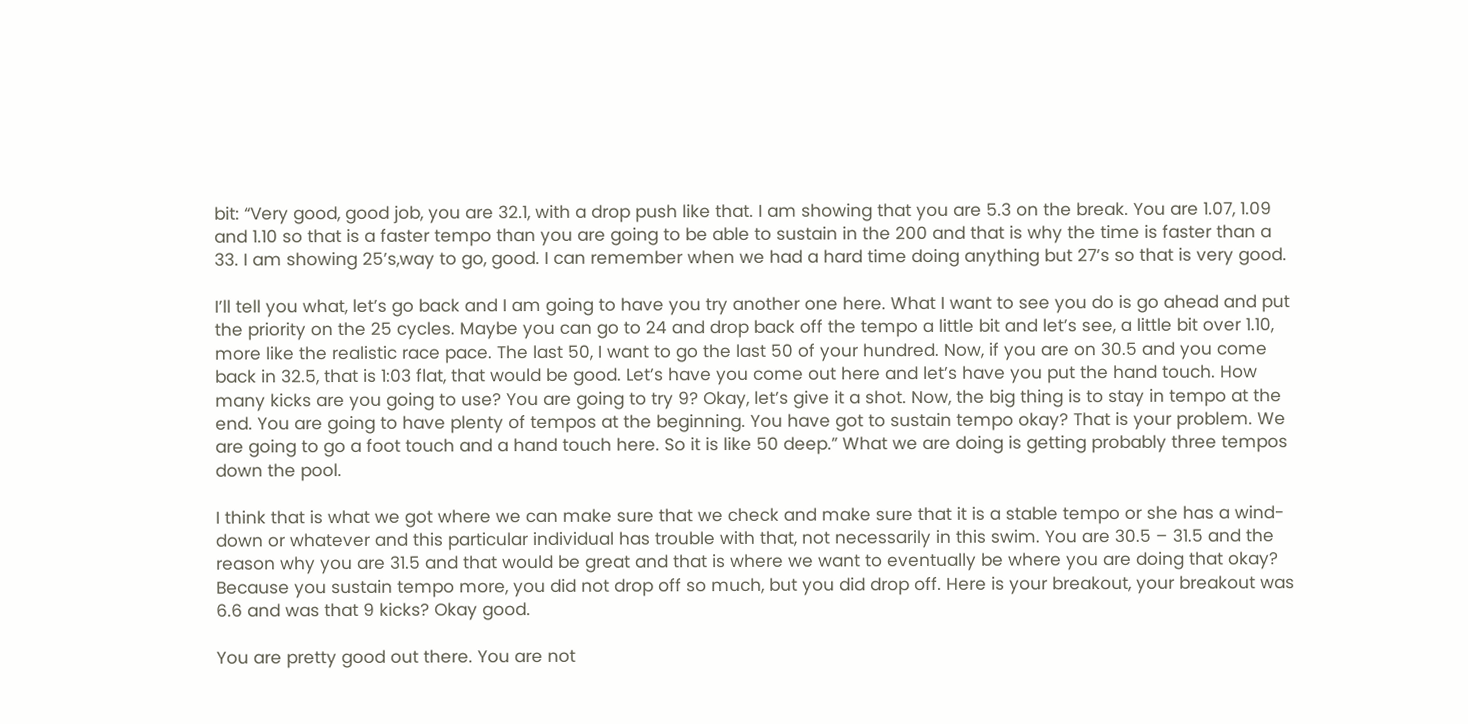bit: “Very good, good job, you are 32.1, with a drop push like that. I am showing that you are 5.3 on the break. You are 1.07, 1.09 and 1.10 so that is a faster tempo than you are going to be able to sustain in the 200 and that is why the time is faster than a 33. I am showing 25’s,way to go, good. I can remember when we had a hard time doing anything but 27’s so that is very good.

I’ll tell you what, let’s go back and I am going to have you try another one here. What I want to see you do is go ahead and put the priority on the 25 cycles. Maybe you can go to 24 and drop back off the tempo a little bit and let’s see, a little bit over 1.10, more like the realistic race pace. The last 50, I want to go the last 50 of your hundred. Now, if you are on 30.5 and you come back in 32.5, that is 1:03 flat, that would be good. Let’s have you come out here and let’s have you put the hand touch. How many kicks are you going to use? You are going to try 9? Okay, let’s give it a shot. Now, the big thing is to stay in tempo at the end. You are going to have plenty of tempos at the beginning. You have got to sustain tempo okay? That is your problem. We are going to go a foot touch and a hand touch here. So it is like 50 deep.” What we are doing is getting probably three tempos down the pool.

I think that is what we got where we can make sure that we check and make sure that it is a stable tempo or she has a wind-down or whatever and this particular individual has trouble with that, not necessarily in this swim. You are 30.5 – 31.5 and the reason why you are 31.5 and that would be great and that is where we want to eventually be where you are doing that okay? Because you sustain tempo more, you did not drop off so much, but you did drop off. Here is your breakout, your breakout was 6.6 and was that 9 kicks? Okay good.

You are pretty good out there. You are not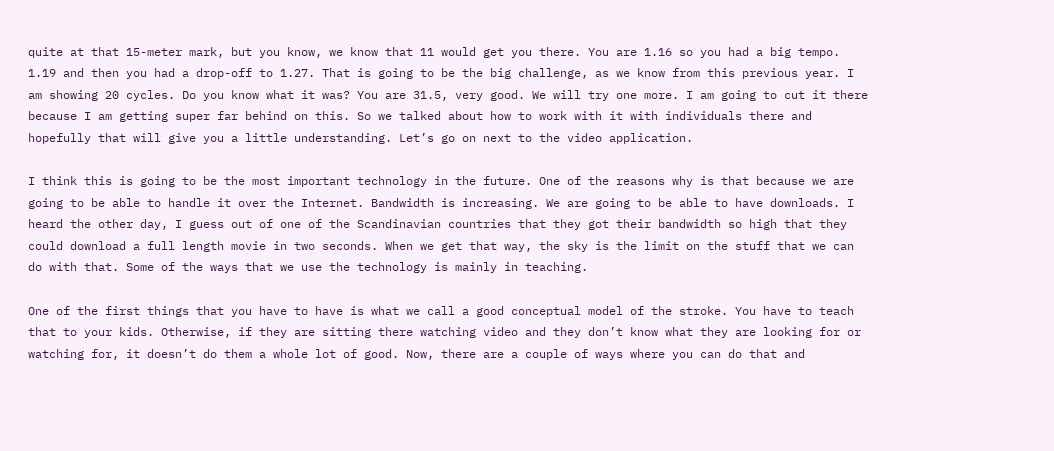quite at that 15-meter mark, but you know, we know that 11 would get you there. You are 1.16 so you had a big tempo. 1.19 and then you had a drop-off to 1.27. That is going to be the big challenge, as we know from this previous year. I am showing 20 cycles. Do you know what it was? You are 31.5, very good. We will try one more. I am going to cut it there because I am getting super far behind on this. So we talked about how to work with it with individuals there and hopefully that will give you a little understanding. Let’s go on next to the video application.

I think this is going to be the most important technology in the future. One of the reasons why is that because we are going to be able to handle it over the Internet. Bandwidth is increasing. We are going to be able to have downloads. I heard the other day, I guess out of one of the Scandinavian countries that they got their bandwidth so high that they could download a full length movie in two seconds. When we get that way, the sky is the limit on the stuff that we can do with that. Some of the ways that we use the technology is mainly in teaching.

One of the first things that you have to have is what we call a good conceptual model of the stroke. You have to teach that to your kids. Otherwise, if they are sitting there watching video and they don’t know what they are looking for or watching for, it doesn’t do them a whole lot of good. Now, there are a couple of ways where you can do that and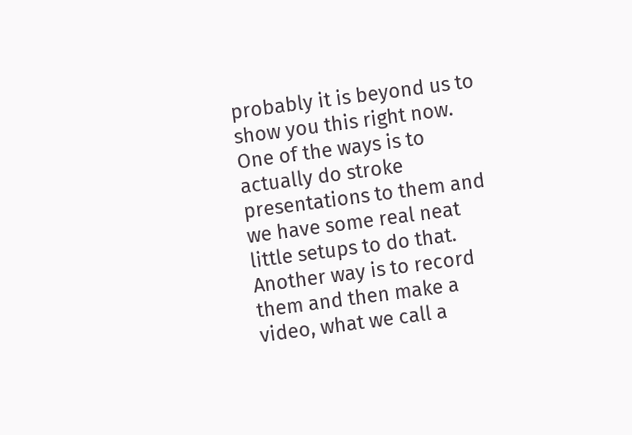probably it is beyond us to show you this right now. One of the ways is to actually do stroke presentations to them and we have some real neat little setups to do that. Another way is to record them and then make a video, what we call a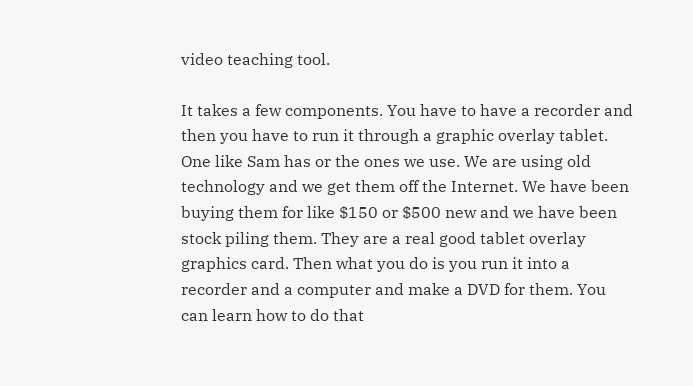video teaching tool.

It takes a few components. You have to have a recorder and then you have to run it through a graphic overlay tablet. One like Sam has or the ones we use. We are using old technology and we get them off the Internet. We have been buying them for like $150 or $500 new and we have been stock piling them. They are a real good tablet overlay graphics card. Then what you do is you run it into a recorder and a computer and make a DVD for them. You can learn how to do that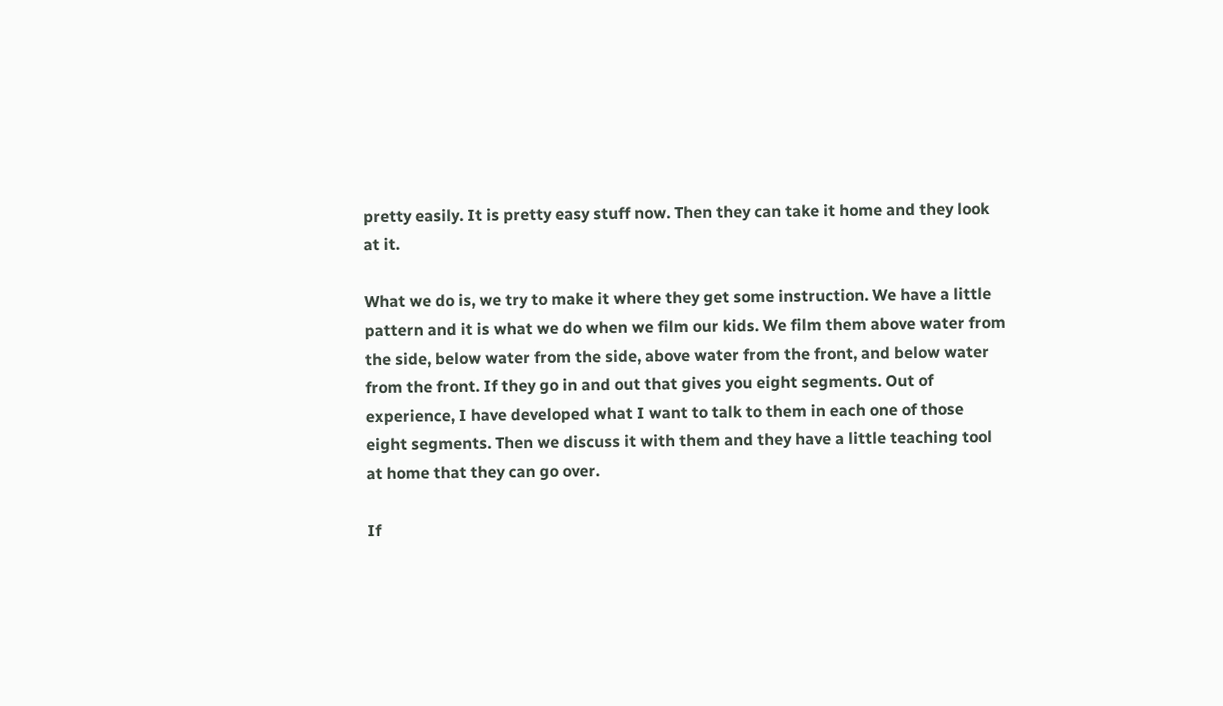pretty easily. It is pretty easy stuff now. Then they can take it home and they look at it.

What we do is, we try to make it where they get some instruction. We have a little pattern and it is what we do when we film our kids. We film them above water from the side, below water from the side, above water from the front, and below water from the front. If they go in and out that gives you eight segments. Out of experience, I have developed what I want to talk to them in each one of those eight segments. Then we discuss it with them and they have a little teaching tool at home that they can go over.

If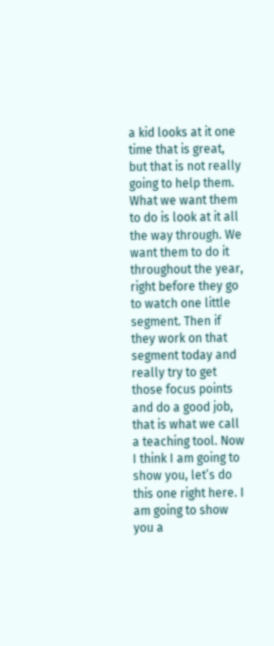a kid looks at it one time that is great, but that is not really going to help them. What we want them to do is look at it all the way through. We want them to do it throughout the year, right before they go to watch one little segment. Then if they work on that segment today and really try to get those focus points and do a good job, that is what we call a teaching tool. Now I think I am going to show you, let’s do this one right here. I am going to show you a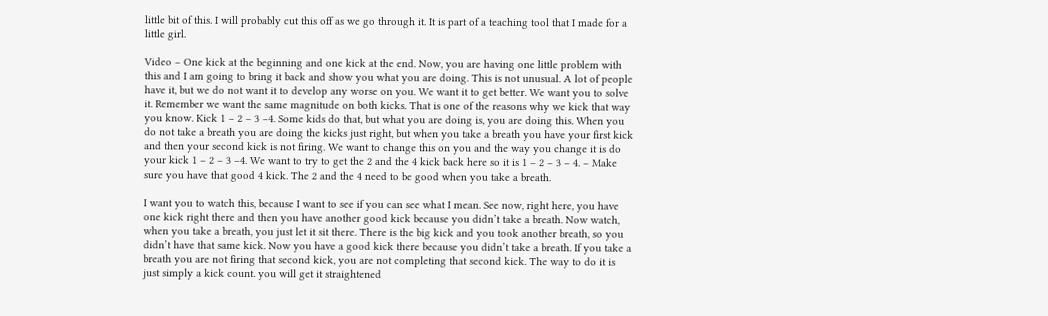little bit of this. I will probably cut this off as we go through it. It is part of a teaching tool that I made for a little girl.

Video – One kick at the beginning and one kick at the end. Now, you are having one little problem with this and I am going to bring it back and show you what you are doing. This is not unusual. A lot of people have it, but we do not want it to develop any worse on you. We want it to get better. We want you to solve it. Remember we want the same magnitude on both kicks. That is one of the reasons why we kick that way you know. Kick 1 – 2 – 3 –4. Some kids do that, but what you are doing is, you are doing this. When you do not take a breath you are doing the kicks just right, but when you take a breath you have your first kick and then your second kick is not firing. We want to change this on you and the way you change it is do your kick 1 – 2 – 3 –4. We want to try to get the 2 and the 4 kick back here so it is 1 – 2 – 3 – 4. – Make sure you have that good 4 kick. The 2 and the 4 need to be good when you take a breath.

I want you to watch this, because I want to see if you can see what I mean. See now, right here, you have one kick right there and then you have another good kick because you didn’t take a breath. Now watch, when you take a breath, you just let it sit there. There is the big kick and you took another breath, so you didn’t have that same kick. Now you have a good kick there because you didn’t take a breath. If you take a breath you are not firing that second kick, you are not completing that second kick. The way to do it is just simply a kick count. you will get it straightened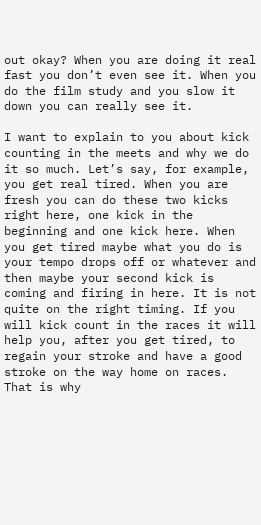out okay? When you are doing it real fast you don’t even see it. When you do the film study and you slow it down you can really see it.

I want to explain to you about kick counting in the meets and why we do it so much. Let’s say, for example, you get real tired. When you are fresh you can do these two kicks right here, one kick in the beginning and one kick here. When you get tired maybe what you do is your tempo drops off or whatever and then maybe your second kick is coming and firing in here. It is not quite on the right timing. If you will kick count in the races it will help you, after you get tired, to regain your stroke and have a good stroke on the way home on races. That is why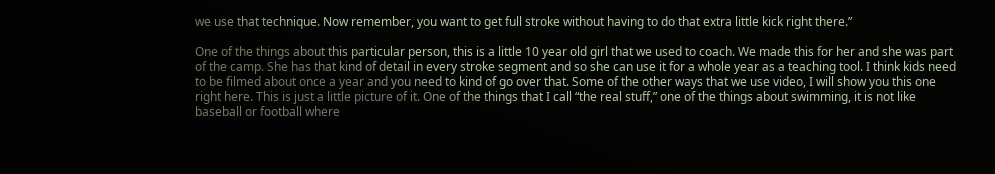we use that technique. Now remember, you want to get full stroke without having to do that extra little kick right there.”

One of the things about this particular person, this is a little 10 year old girl that we used to coach. We made this for her and she was part of the camp. She has that kind of detail in every stroke segment and so she can use it for a whole year as a teaching tool. I think kids need to be filmed about once a year and you need to kind of go over that. Some of the other ways that we use video, I will show you this one right here. This is just a little picture of it. One of the things that I call “the real stuff,” one of the things about swimming, it is not like baseball or football where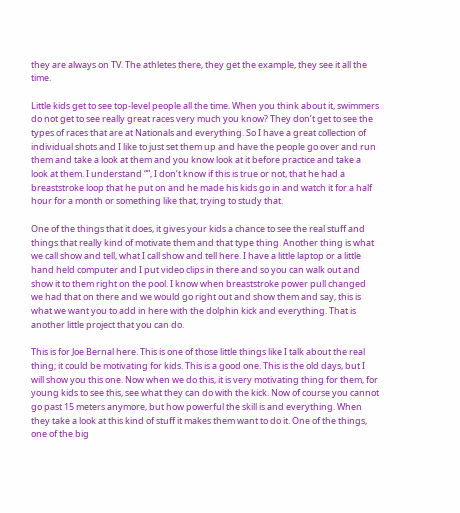they are always on TV. The athletes there, they get the example, they see it all the time.

Little kids get to see top-level people all the time. When you think about it, swimmers do not get to see really great races very much you know? They don’t get to see the types of races that are at Nationals and everything. So I have a great collection of individual shots and I like to just set them up and have the people go over and run them and take a look at them and you know look at it before practice and take a look at them. I understand “”, I don’t know if this is true or not, that he had a breaststroke loop that he put on and he made his kids go in and watch it for a half hour for a month or something like that, trying to study that.

One of the things that it does, it gives your kids a chance to see the real stuff and things that really kind of motivate them and that type thing. Another thing is what we call show and tell, what I call show and tell here. I have a little laptop or a little hand held computer and I put video clips in there and so you can walk out and show it to them right on the pool. I know when breaststroke power pull changed we had that on there and we would go right out and show them and say, this is what we want you to add in here with the dolphin kick and everything. That is another little project that you can do.

This is for Joe Bernal here. This is one of those little things like I talk about the real thing; it could be motivating for kids. This is a good one. This is the old days, but I will show you this one. Now when we do this, it is very motivating thing for them, for young kids to see this, see what they can do with the kick. Now of course you cannot go past 15 meters anymore, but how powerful the skill is and everything. When they take a look at this kind of stuff it makes them want to do it. One of the things, one of the big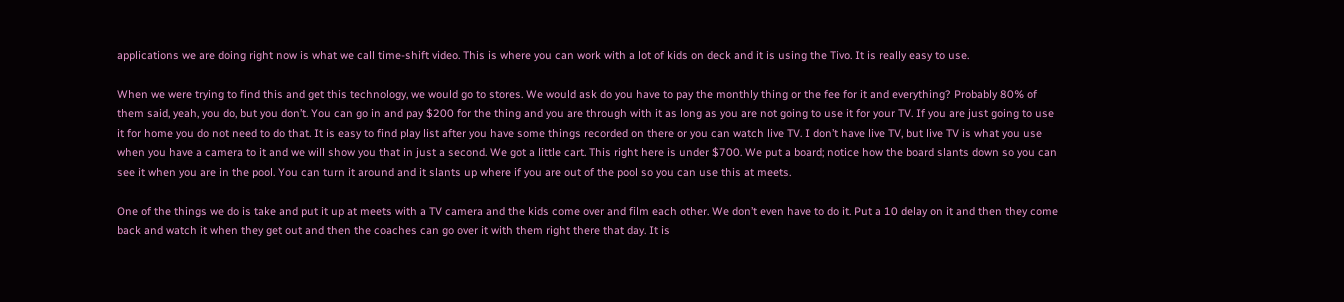applications we are doing right now is what we call time-shift video. This is where you can work with a lot of kids on deck and it is using the Tivo. It is really easy to use.

When we were trying to find this and get this technology, we would go to stores. We would ask do you have to pay the monthly thing or the fee for it and everything? Probably 80% of them said, yeah, you do, but you don’t. You can go in and pay $200 for the thing and you are through with it as long as you are not going to use it for your TV. If you are just going to use it for home you do not need to do that. It is easy to find play list after you have some things recorded on there or you can watch live TV. I don’t have live TV, but live TV is what you use when you have a camera to it and we will show you that in just a second. We got a little cart. This right here is under $700. We put a board; notice how the board slants down so you can see it when you are in the pool. You can turn it around and it slants up where if you are out of the pool so you can use this at meets.

One of the things we do is take and put it up at meets with a TV camera and the kids come over and film each other. We don’t even have to do it. Put a 10 delay on it and then they come back and watch it when they get out and then the coaches can go over it with them right there that day. It is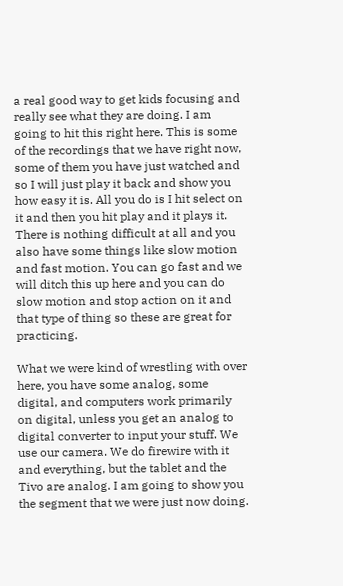a real good way to get kids focusing and really see what they are doing. I am going to hit this right here. This is some of the recordings that we have right now, some of them you have just watched and so I will just play it back and show you how easy it is. All you do is I hit select on it and then you hit play and it plays it. There is nothing difficult at all and you also have some things like slow motion and fast motion. You can go fast and we will ditch this up here and you can do slow motion and stop action on it and that type of thing so these are great for practicing.

What we were kind of wrestling with over here, you have some analog, some digital, and computers work primarily on digital, unless you get an analog to digital converter to input your stuff. We use our camera. We do firewire with it and everything, but the tablet and the Tivo are analog. I am going to show you the segment that we were just now doing.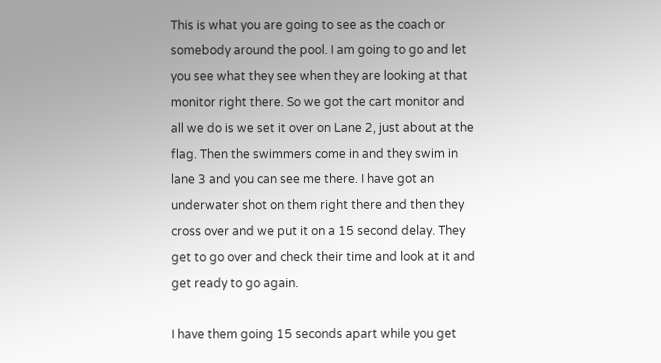This is what you are going to see as the coach or somebody around the pool. I am going to go and let you see what they see when they are looking at that monitor right there. So we got the cart monitor and all we do is we set it over on Lane 2, just about at the flag. Then the swimmers come in and they swim in lane 3 and you can see me there. I have got an underwater shot on them right there and then they cross over and we put it on a 15 second delay. They get to go over and check their time and look at it and get ready to go again.

I have them going 15 seconds apart while you get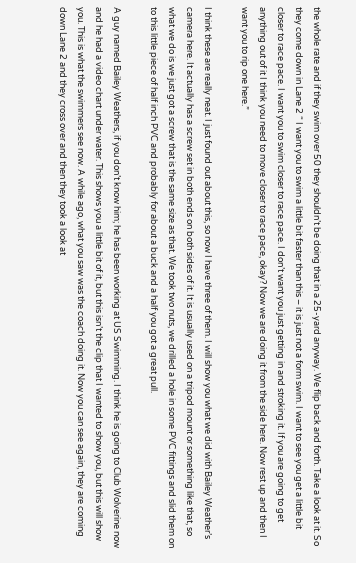the whole rate and if they swim over 50 they shouldn’t be doing that in a 25-yard anyway. We flip back and forth. Take a look at it. So they come down in Lane 2 “ I want you to swim a little bit faster than this – it is just not a form swim. I want to see you get a little bit closer to race pace. I want you to swim closer to race pace. I don’t want you just getting in and stroking it. If you are going to get anything out of it I think you need to move closer to race pace, okay? Now we are doing it from the side here. Now rest up and then I want you to rip one here.”

I think these are really neat. I just found out about this, so now I have three of them. I will show you what we did with Bailey Weather’s camera here. It actually has a screw set in both ends on both sides of it. It is usually used on a tripod mount or something like that, so what we do is we just got a screw that is the same size as that. We took two nuts, we drilled a hole in some PVC fittings and slid them on to this little piece of half inch PVC and probably for about a buck and a half you got a great pull.

A guy named Bailey Weathers, if you don’t know him; he has been working at US Swimming. I think he is going to Club Wolverine now and he had a video chart under water. This shows you a little bit of it, but this isn’t the clip that I wanted to show you, but this will show you. This is what the swimmers see now. A while ago, what you saw was the coach doing it. Now you can see again, they are coming down Lane 2 and they cross over and then they took a look at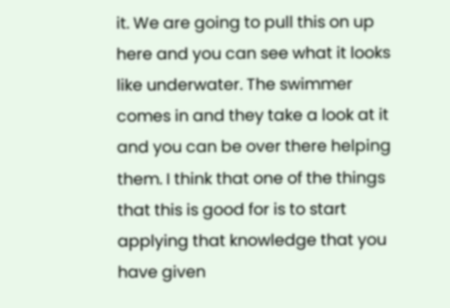it. We are going to pull this on up here and you can see what it looks like underwater. The swimmer comes in and they take a look at it and you can be over there helping them. I think that one of the things that this is good for is to start applying that knowledge that you have given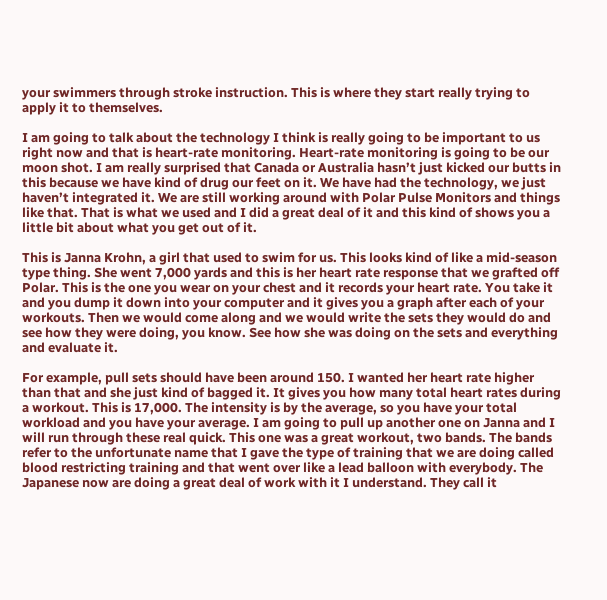your swimmers through stroke instruction. This is where they start really trying to apply it to themselves.

I am going to talk about the technology I think is really going to be important to us right now and that is heart-rate monitoring. Heart-rate monitoring is going to be our moon shot. I am really surprised that Canada or Australia hasn’t just kicked our butts in this because we have kind of drug our feet on it. We have had the technology, we just haven’t integrated it. We are still working around with Polar Pulse Monitors and things like that. That is what we used and I did a great deal of it and this kind of shows you a little bit about what you get out of it.

This is Janna Krohn, a girl that used to swim for us. This looks kind of like a mid-season type thing. She went 7,000 yards and this is her heart rate response that we grafted off Polar. This is the one you wear on your chest and it records your heart rate. You take it and you dump it down into your computer and it gives you a graph after each of your workouts. Then we would come along and we would write the sets they would do and see how they were doing, you know. See how she was doing on the sets and everything and evaluate it.

For example, pull sets should have been around 150. I wanted her heart rate higher than that and she just kind of bagged it. It gives you how many total heart rates during a workout. This is 17,000. The intensity is by the average, so you have your total workload and you have your average. I am going to pull up another one on Janna and I will run through these real quick. This one was a great workout, two bands. The bands refer to the unfortunate name that I gave the type of training that we are doing called blood restricting training and that went over like a lead balloon with everybody. The Japanese now are doing a great deal of work with it I understand. They call it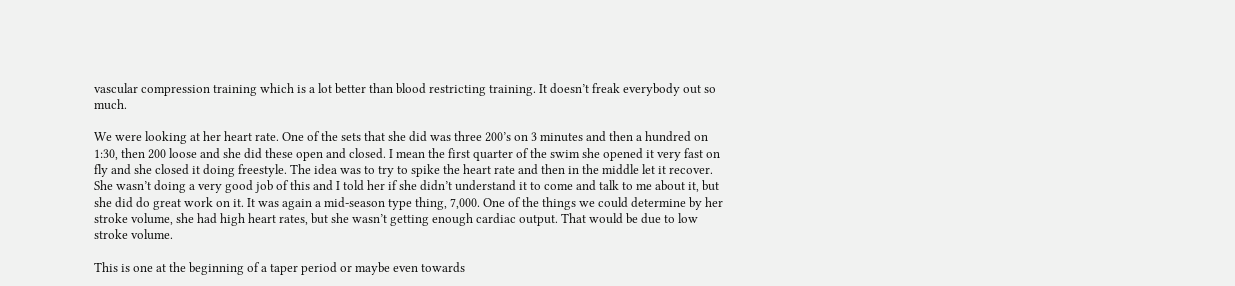vascular compression training which is a lot better than blood restricting training. It doesn’t freak everybody out so much.

We were looking at her heart rate. One of the sets that she did was three 200’s on 3 minutes and then a hundred on 1:30, then 200 loose and she did these open and closed. I mean the first quarter of the swim she opened it very fast on fly and she closed it doing freestyle. The idea was to try to spike the heart rate and then in the middle let it recover. She wasn’t doing a very good job of this and I told her if she didn’t understand it to come and talk to me about it, but she did do great work on it. It was again a mid-season type thing, 7,000. One of the things we could determine by her stroke volume, she had high heart rates, but she wasn’t getting enough cardiac output. That would be due to low stroke volume.

This is one at the beginning of a taper period or maybe even towards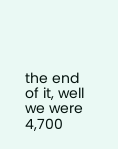the end of it, well we were 4,700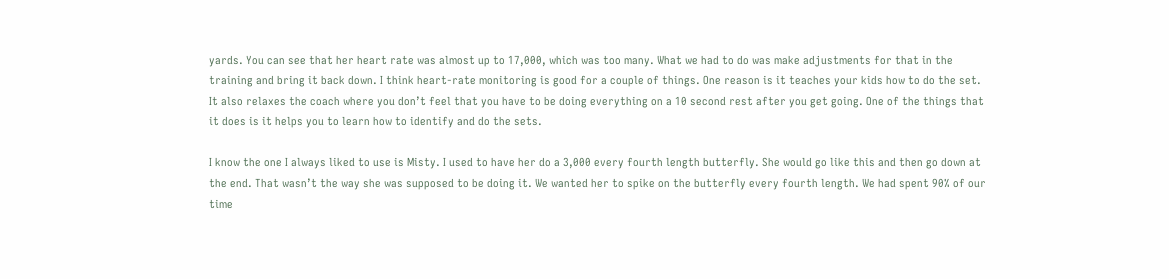yards. You can see that her heart rate was almost up to 17,000, which was too many. What we had to do was make adjustments for that in the training and bring it back down. I think heart-rate monitoring is good for a couple of things. One reason is it teaches your kids how to do the set. It also relaxes the coach where you don’t feel that you have to be doing everything on a 10 second rest after you get going. One of the things that it does is it helps you to learn how to identify and do the sets.

I know the one I always liked to use is Misty. I used to have her do a 3,000 every fourth length butterfly. She would go like this and then go down at the end. That wasn’t the way she was supposed to be doing it. We wanted her to spike on the butterfly every fourth length. We had spent 90% of our time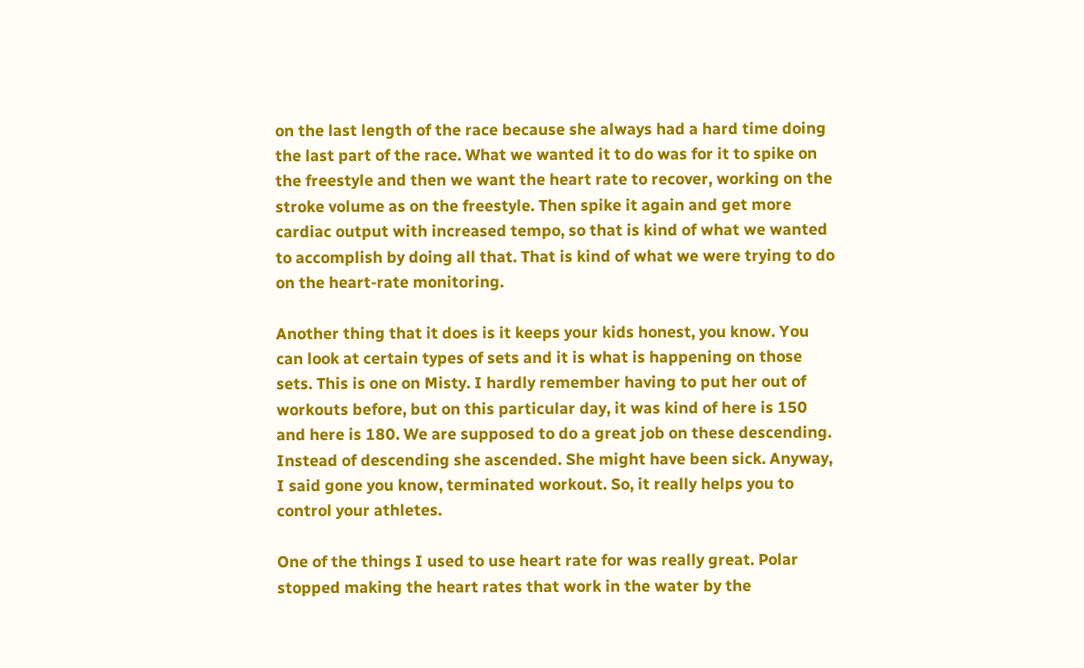on the last length of the race because she always had a hard time doing the last part of the race. What we wanted it to do was for it to spike on the freestyle and then we want the heart rate to recover, working on the stroke volume as on the freestyle. Then spike it again and get more cardiac output with increased tempo, so that is kind of what we wanted to accomplish by doing all that. That is kind of what we were trying to do on the heart-rate monitoring.

Another thing that it does is it keeps your kids honest, you know. You can look at certain types of sets and it is what is happening on those sets. This is one on Misty. I hardly remember having to put her out of workouts before, but on this particular day, it was kind of here is 150 and here is 180. We are supposed to do a great job on these descending. Instead of descending she ascended. She might have been sick. Anyway, I said gone you know, terminated workout. So, it really helps you to control your athletes.

One of the things I used to use heart rate for was really great. Polar stopped making the heart rates that work in the water by the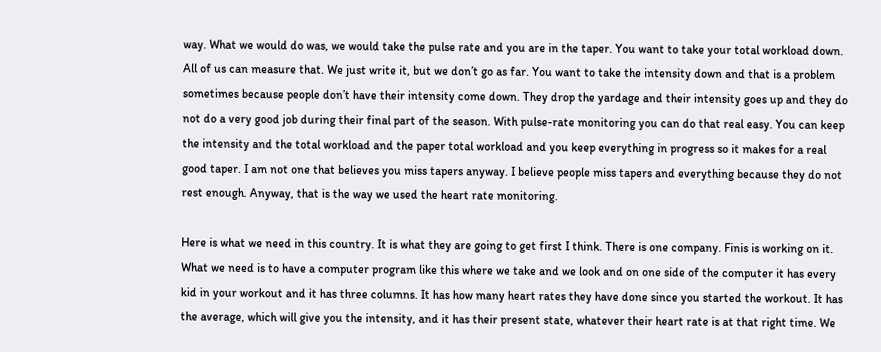way. What we would do was, we would take the pulse rate and you are in the taper. You want to take your total workload down. All of us can measure that. We just write it, but we don’t go as far. You want to take the intensity down and that is a problem sometimes because people don’t have their intensity come down. They drop the yardage and their intensity goes up and they do not do a very good job during their final part of the season. With pulse-rate monitoring you can do that real easy. You can keep the intensity and the total workload and the paper total workload and you keep everything in progress so it makes for a real good taper. I am not one that believes you miss tapers anyway. I believe people miss tapers and everything because they do not rest enough. Anyway, that is the way we used the heart rate monitoring.

Here is what we need in this country. It is what they are going to get first I think. There is one company. Finis is working on it. What we need is to have a computer program like this where we take and we look and on one side of the computer it has every kid in your workout and it has three columns. It has how many heart rates they have done since you started the workout. It has the average, which will give you the intensity, and it has their present state, whatever their heart rate is at that right time. We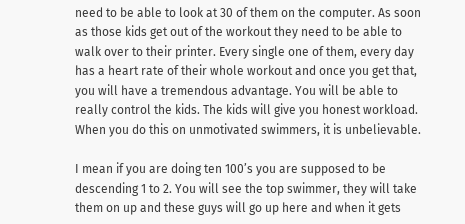need to be able to look at 30 of them on the computer. As soon as those kids get out of the workout they need to be able to walk over to their printer. Every single one of them, every day has a heart rate of their whole workout and once you get that, you will have a tremendous advantage. You will be able to really control the kids. The kids will give you honest workload. When you do this on unmotivated swimmers, it is unbelievable.

I mean if you are doing ten 100’s you are supposed to be descending 1 to 2. You will see the top swimmer, they will take them on up and these guys will go up here and when it gets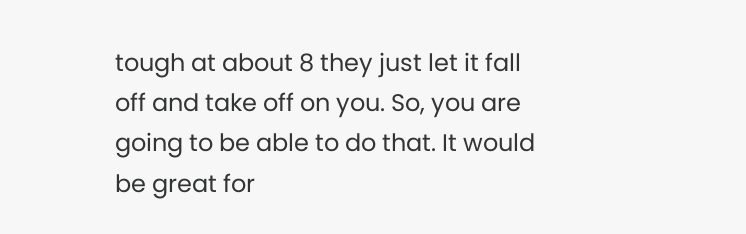tough at about 8 they just let it fall off and take off on you. So, you are going to be able to do that. It would be great for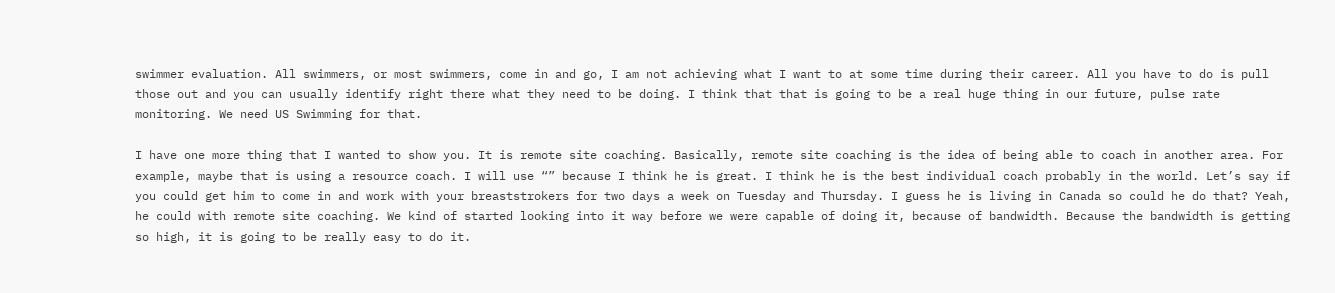swimmer evaluation. All swimmers, or most swimmers, come in and go, I am not achieving what I want to at some time during their career. All you have to do is pull those out and you can usually identify right there what they need to be doing. I think that that is going to be a real huge thing in our future, pulse rate monitoring. We need US Swimming for that.

I have one more thing that I wanted to show you. It is remote site coaching. Basically, remote site coaching is the idea of being able to coach in another area. For example, maybe that is using a resource coach. I will use “” because I think he is great. I think he is the best individual coach probably in the world. Let’s say if you could get him to come in and work with your breaststrokers for two days a week on Tuesday and Thursday. I guess he is living in Canada so could he do that? Yeah, he could with remote site coaching. We kind of started looking into it way before we were capable of doing it, because of bandwidth. Because the bandwidth is getting so high, it is going to be really easy to do it.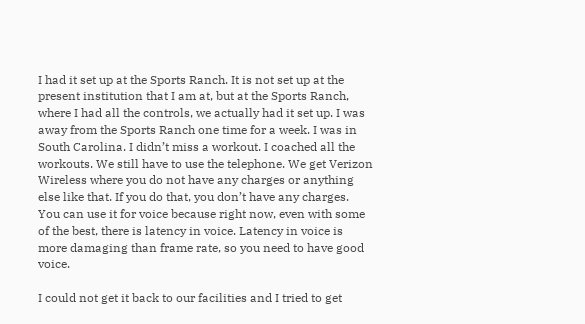I had it set up at the Sports Ranch. It is not set up at the present institution that I am at, but at the Sports Ranch, where I had all the controls, we actually had it set up. I was away from the Sports Ranch one time for a week. I was in South Carolina. I didn’t miss a workout. I coached all the workouts. We still have to use the telephone. We get Verizon Wireless where you do not have any charges or anything else like that. If you do that, you don’t have any charges. You can use it for voice because right now, even with some of the best, there is latency in voice. Latency in voice is more damaging than frame rate, so you need to have good voice.

I could not get it back to our facilities and I tried to get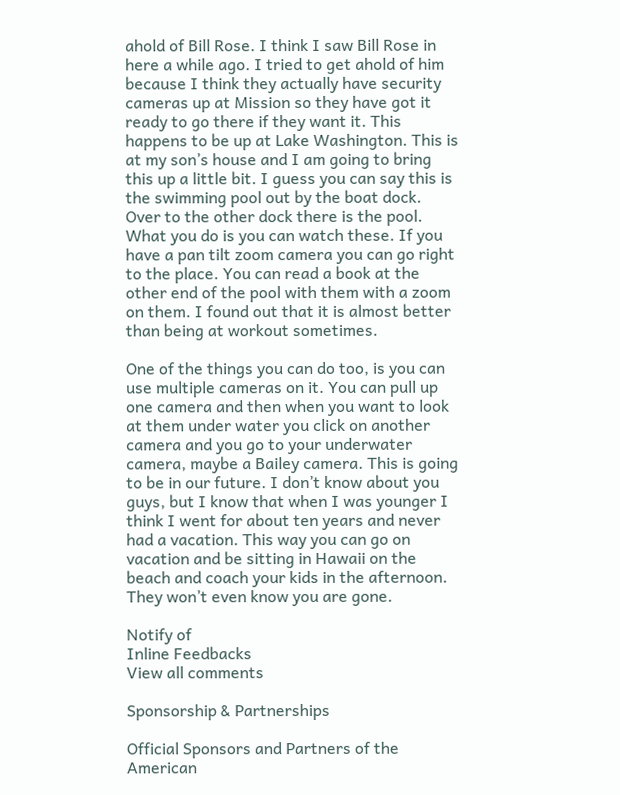ahold of Bill Rose. I think I saw Bill Rose in here a while ago. I tried to get ahold of him because I think they actually have security cameras up at Mission so they have got it ready to go there if they want it. This happens to be up at Lake Washington. This is at my son’s house and I am going to bring this up a little bit. I guess you can say this is the swimming pool out by the boat dock. Over to the other dock there is the pool. What you do is you can watch these. If you have a pan tilt zoom camera you can go right to the place. You can read a book at the other end of the pool with them with a zoom on them. I found out that it is almost better than being at workout sometimes.

One of the things you can do too, is you can use multiple cameras on it. You can pull up one camera and then when you want to look at them under water you click on another camera and you go to your underwater camera, maybe a Bailey camera. This is going to be in our future. I don’t know about you guys, but I know that when I was younger I think I went for about ten years and never had a vacation. This way you can go on vacation and be sitting in Hawaii on the beach and coach your kids in the afternoon. They won’t even know you are gone.

Notify of
Inline Feedbacks
View all comments

Sponsorship & Partnerships

Official Sponsors and Partners of the American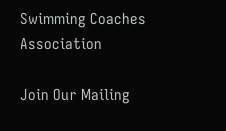Swimming Coaches Association

Join Our Mailing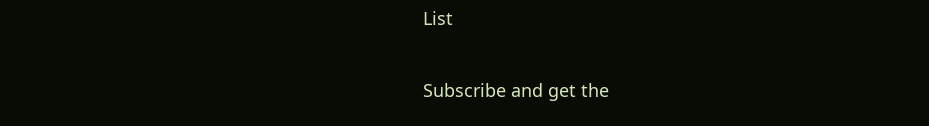List

Subscribe and get the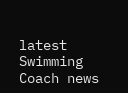latest Swimming Coach news